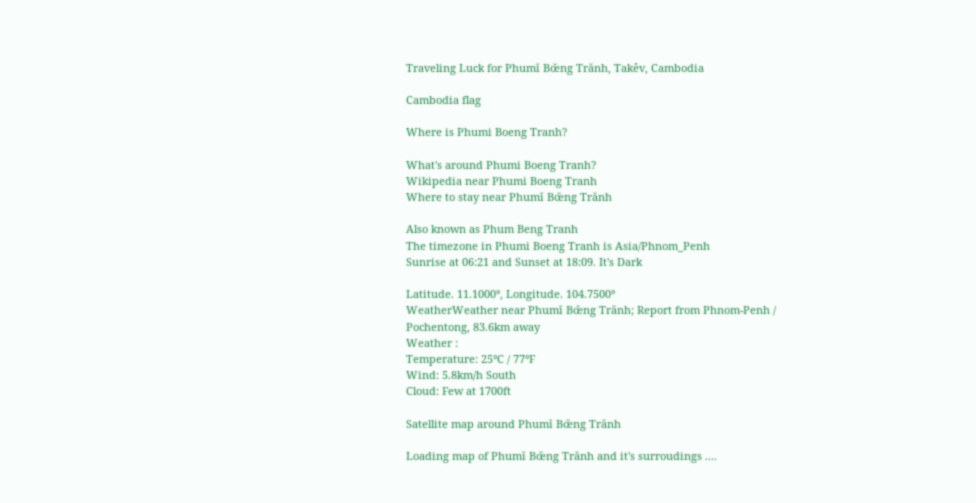Traveling Luck for Phumĭ Bœ̆ng Trănh, Takêv, Cambodia

Cambodia flag

Where is Phumi Boeng Tranh?

What's around Phumi Boeng Tranh?
Wikipedia near Phumi Boeng Tranh
Where to stay near Phumĭ Bœ̆ng Trănh

Also known as Phum Beng Tranh
The timezone in Phumi Boeng Tranh is Asia/Phnom_Penh
Sunrise at 06:21 and Sunset at 18:09. It's Dark

Latitude. 11.1000°, Longitude. 104.7500°
WeatherWeather near Phumĭ Bœ̆ng Trănh; Report from Phnom-Penh / Pochentong, 83.6km away
Weather :
Temperature: 25°C / 77°F
Wind: 5.8km/h South
Cloud: Few at 1700ft

Satellite map around Phumĭ Bœ̆ng Trănh

Loading map of Phumĭ Bœ̆ng Trănh and it's surroudings ....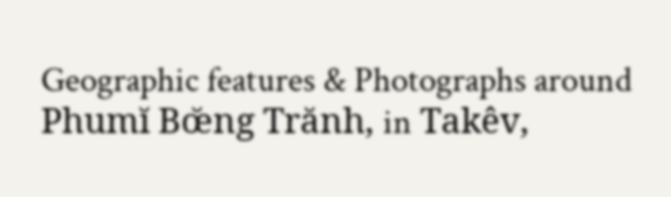Geographic features & Photographs around Phumĭ Bœ̆ng Trănh, in Takêv,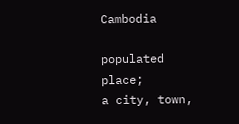Cambodia

populated place;
a city, town,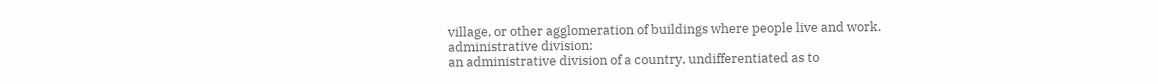village, or other agglomeration of buildings where people live and work.
administrative division;
an administrative division of a country, undifferentiated as to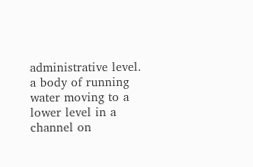administrative level.
a body of running water moving to a lower level in a channel on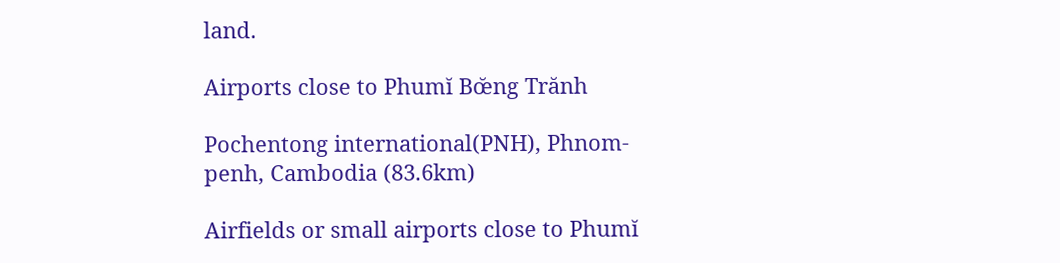land.

Airports close to Phumĭ Bœ̆ng Trănh

Pochentong international(PNH), Phnom-penh, Cambodia (83.6km)

Airfields or small airports close to Phumĭ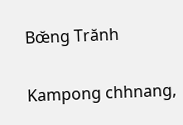Bœ̆ng Trănh

Kampong chhnang,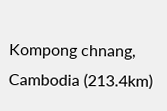Kompong chnang, Cambodia (213.4km)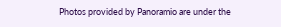Photos provided by Panoramio are under the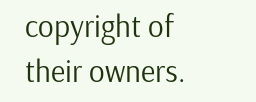copyright of their owners.